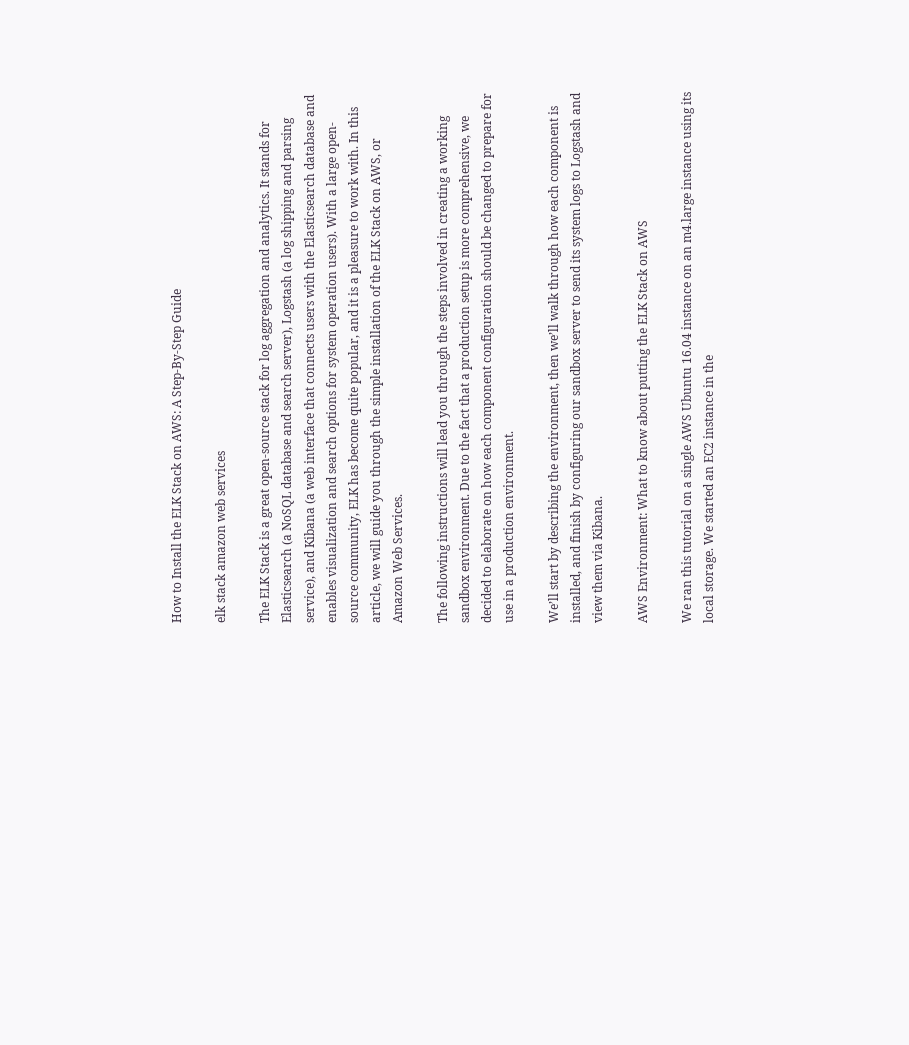How to Install the ELK Stack on AWS: A Step-By-Step Guide

elk stack amazon web services

The ELK Stack is a great open-source stack for log aggregation and analytics. It stands for Elasticsearch (a NoSQL database and search server), Logstash (a log shipping and parsing service), and Kibana (a web interface that connects users with the Elasticsearch database and enables visualization and search options for system operation users). With a large open-source community, ELK has become quite popular, and it is a pleasure to work with. In this article, we will guide you through the simple installation of the ELK Stack on AWS, or Amazon Web Services.

The following instructions will lead you through the steps involved in creating a working sandbox environment. Due to the fact that a production setup is more comprehensive, we decided to elaborate on how each component configuration should be changed to prepare for use in a production environment.

We’ll start by describing the environment, then we’ll walk through how each component is installed, and finish by configuring our sandbox server to send its system logs to Logstash and view them via Kibana.

AWS Environment: What to know about putting the ELK Stack on AWS

We ran this tutorial on a single AWS Ubuntu 16.04 instance on an m4.large instance using its local storage. We started an EC2 instance in the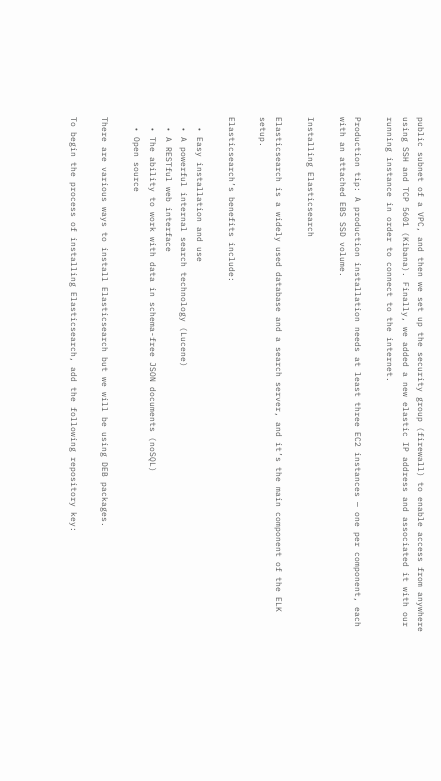public subnet of a VPC, and then we set up the security group (firewall) to enable access from anywhere using SSH and TCP 5601 (Kibana). Finally, we added a new elastic IP address and associated it with our running instance in order to connect to the internet.

Production tip: A production installation needs at least three EC2 instances — one per component, each with an attached EBS SSD volume.

Installing Elasticsearch

Elasticsearch is a widely used database and a search server, and it’s the main component of the ELK setup.

Elasticsearch’s benefits include:

  • Easy installation and use
  • A powerful internal search technology (Lucene)
  • A RESTful web interface
  • The ability to work with data in schema-free JSON documents (noSQL)
  • Open source

There are various ways to install Elasticsearch but we will be using DEB packages.

To begin the process of installing Elasticsearch, add the following repository key: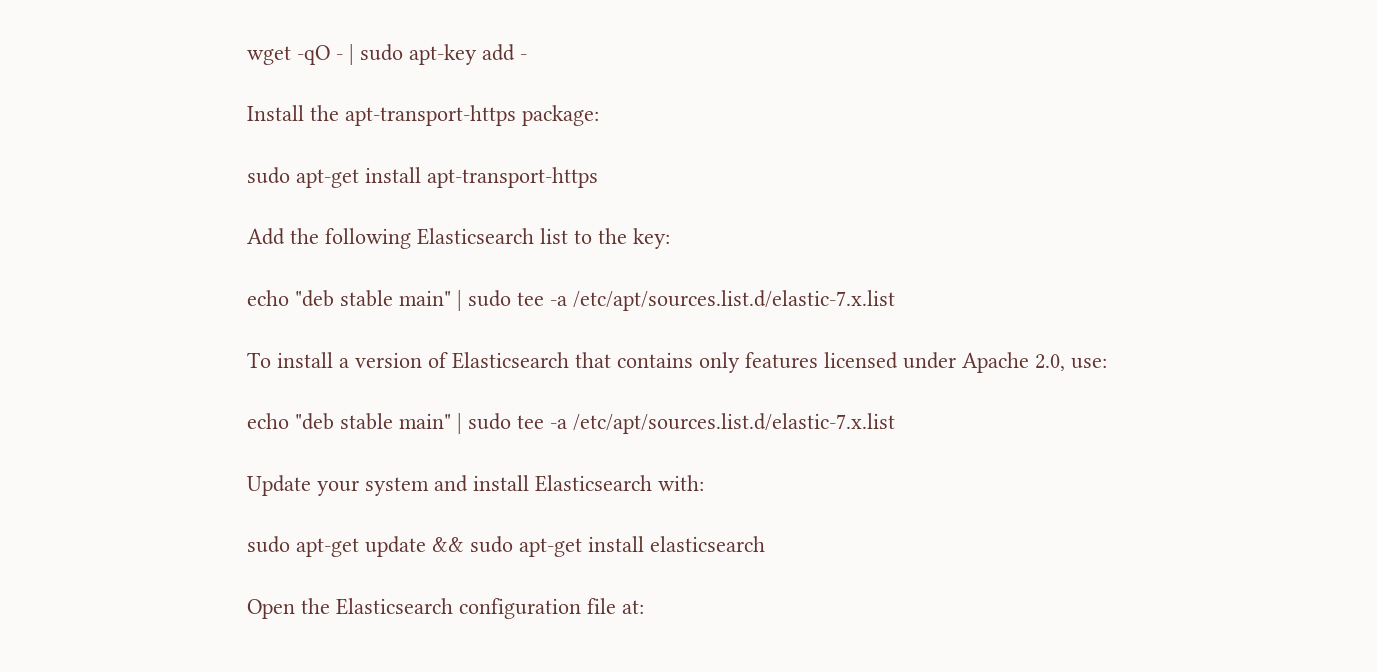wget -qO - | sudo apt-key add -

Install the apt-transport-https package:

sudo apt-get install apt-transport-https

Add the following Elasticsearch list to the key:

echo "deb stable main" | sudo tee -a /etc/apt/sources.list.d/elastic-7.x.list

To install a version of Elasticsearch that contains only features licensed under Apache 2.0, use:

echo "deb stable main" | sudo tee -a /etc/apt/sources.list.d/elastic-7.x.list

Update your system and install Elasticsearch with:

sudo apt-get update && sudo apt-get install elasticsearch

Open the Elasticsearch configuration file at: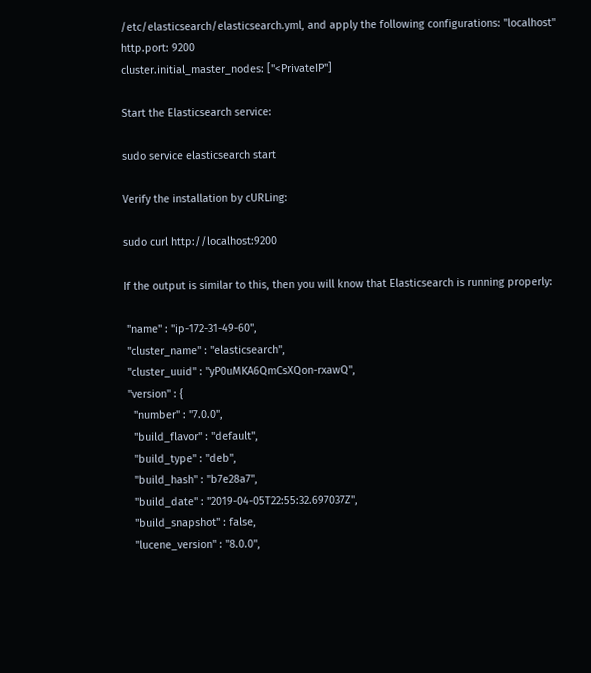/etc/elasticsearch/elasticsearch.yml, and apply the following configurations: "localhost"
http.port: 9200
cluster.initial_master_nodes: ["<PrivateIP"]

Start the Elasticsearch service:

sudo service elasticsearch start

Verify the installation by cURLing:

sudo curl http://localhost:9200

If the output is similar to this, then you will know that Elasticsearch is running properly:

 "name" : "ip-172-31-49-60",
 "cluster_name" : "elasticsearch",
 "cluster_uuid" : "yP0uMKA6QmCsXQon-rxawQ",
 "version" : {
   "number" : "7.0.0",
   "build_flavor" : "default",
   "build_type" : "deb",
   "build_hash" : "b7e28a7",
   "build_date" : "2019-04-05T22:55:32.697037Z",
   "build_snapshot" : false,
   "lucene_version" : "8.0.0",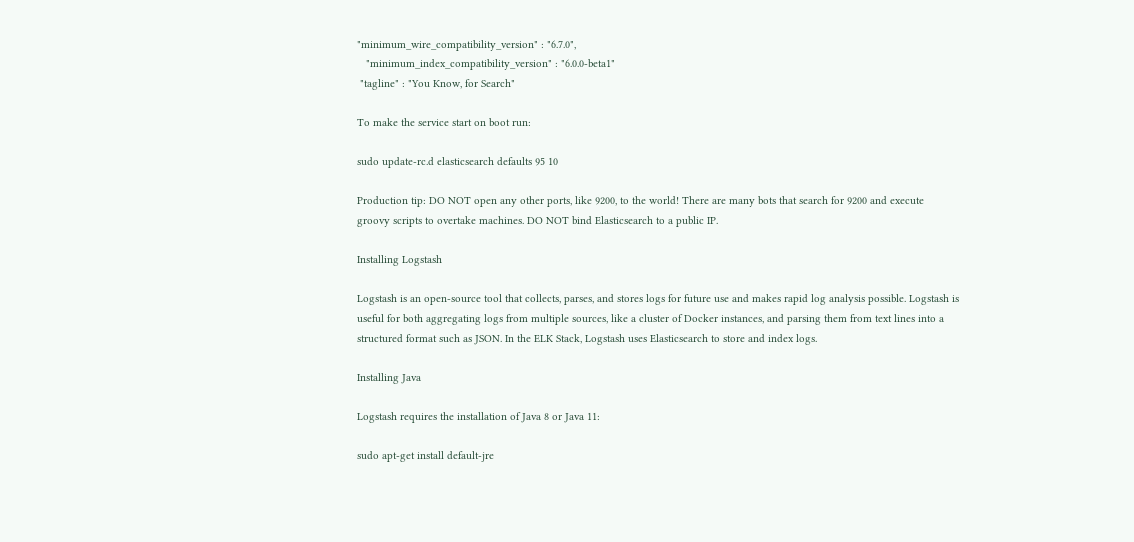"minimum_wire_compatibility_version" : "6.7.0",
   "minimum_index_compatibility_version" : "6.0.0-beta1"
 "tagline" : "You Know, for Search"

To make the service start on boot run:

sudo update-rc.d elasticsearch defaults 95 10

Production tip: DO NOT open any other ports, like 9200, to the world! There are many bots that search for 9200 and execute groovy scripts to overtake machines. DO NOT bind Elasticsearch to a public IP.

Installing Logstash

Logstash is an open-source tool that collects, parses, and stores logs for future use and makes rapid log analysis possible. Logstash is useful for both aggregating logs from multiple sources, like a cluster of Docker instances, and parsing them from text lines into a structured format such as JSON. In the ELK Stack, Logstash uses Elasticsearch to store and index logs.

Installing Java

Logstash requires the installation of Java 8 or Java 11:

sudo apt-get install default-jre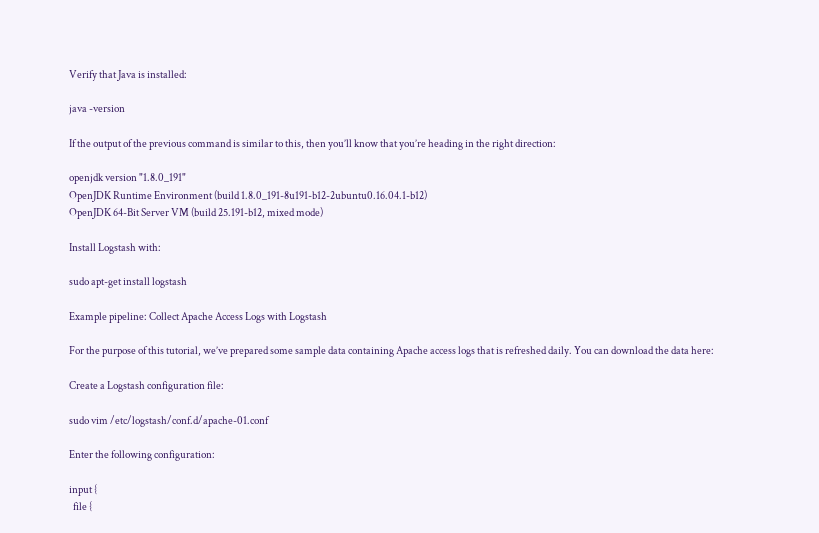Verify that Java is installed:

java -version

If the output of the previous command is similar to this, then you’ll know that you’re heading in the right direction:

openjdk version "1.8.0_191"
OpenJDK Runtime Environment (build 1.8.0_191-8u191-b12-2ubuntu0.16.04.1-b12)
OpenJDK 64-Bit Server VM (build 25.191-b12, mixed mode)

Install Logstash with:

sudo apt-get install logstash

Example pipeline: Collect Apache Access Logs with Logstash

For the purpose of this tutorial, we’ve prepared some sample data containing Apache access logs that is refreshed daily. You can download the data here:

Create a Logstash configuration file:

sudo vim /etc/logstash/conf.d/apache-01.conf

Enter the following configuration:

input {
  file {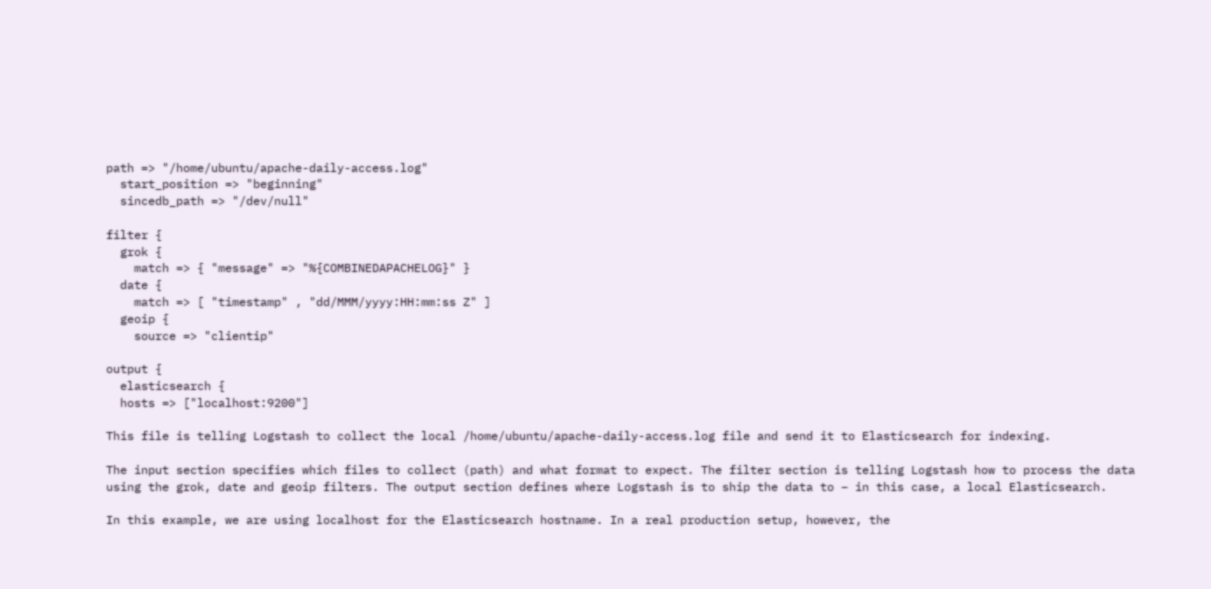path => "/home/ubuntu/apache-daily-access.log"
  start_position => "beginning"
  sincedb_path => "/dev/null"

filter {
  grok {
    match => { "message" => "%{COMBINEDAPACHELOG}" }
  date {
    match => [ "timestamp" , "dd/MMM/yyyy:HH:mm:ss Z" ]
  geoip {
    source => "clientip"

output {
  elasticsearch {
  hosts => ["localhost:9200"]

This file is telling Logstash to collect the local /home/ubuntu/apache-daily-access.log file and send it to Elasticsearch for indexing.

The input section specifies which files to collect (path) and what format to expect. The filter section is telling Logstash how to process the data using the grok, date and geoip filters. The output section defines where Logstash is to ship the data to – in this case, a local Elasticsearch.

In this example, we are using localhost for the Elasticsearch hostname. In a real production setup, however, the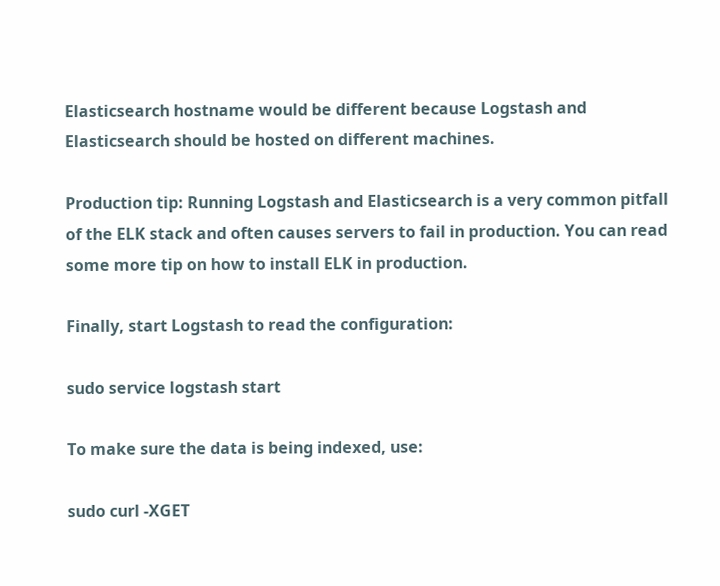Elasticsearch hostname would be different because Logstash and Elasticsearch should be hosted on different machines.

Production tip: Running Logstash and Elasticsearch is a very common pitfall of the ELK stack and often causes servers to fail in production. You can read some more tip on how to install ELK in production.

Finally, start Logstash to read the configuration:

sudo service logstash start

To make sure the data is being indexed, use:

sudo curl -XGET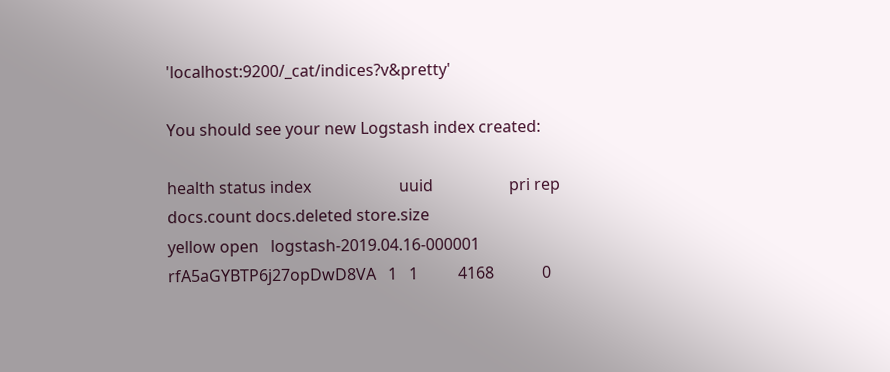'localhost:9200/_cat/indices?v&pretty'

You should see your new Logstash index created:

health status index                      uuid                   pri rep docs.count docs.deleted store.size
yellow open   logstash-2019.04.16-000001 rfA5aGYBTP6j27opDwD8VA   1   1          4168            0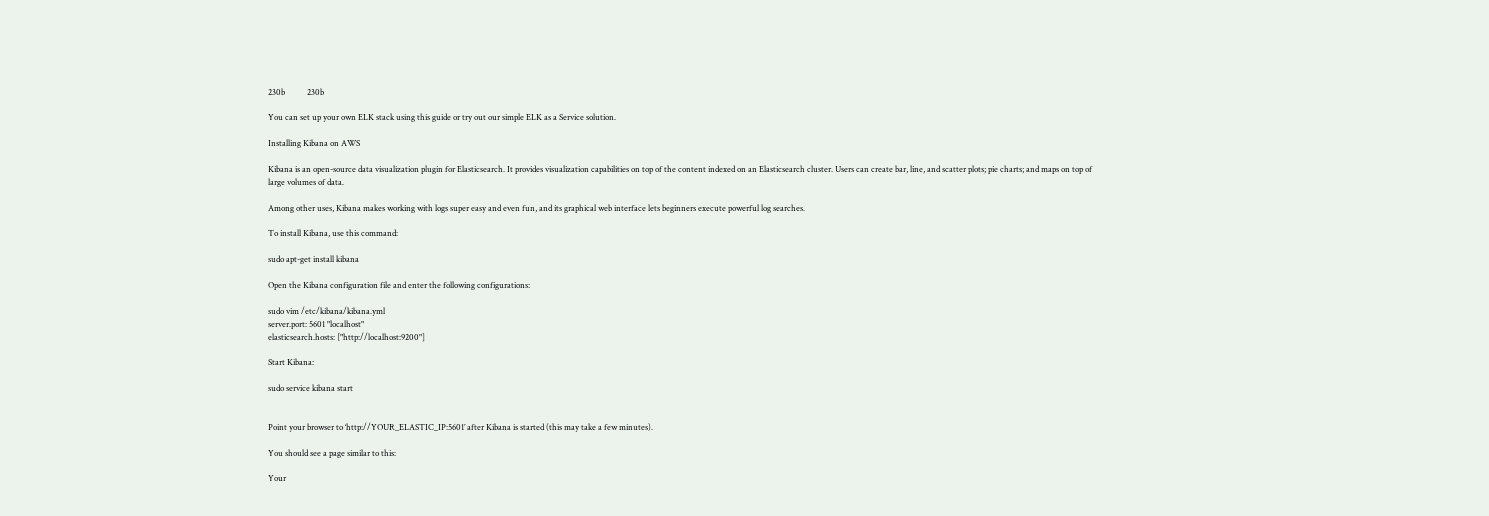230b           230b

You can set up your own ELK stack using this guide or try out our simple ELK as a Service solution.

Installing Kibana on AWS

Kibana is an open-source data visualization plugin for Elasticsearch. It provides visualization capabilities on top of the content indexed on an Elasticsearch cluster. Users can create bar, line, and scatter plots; pie charts; and maps on top of large volumes of data.

Among other uses, Kibana makes working with logs super easy and even fun, and its graphical web interface lets beginners execute powerful log searches.

To install Kibana, use this command:

sudo apt-get install kibana

Open the Kibana configuration file and enter the following configurations:

sudo vim /etc/kibana/kibana.yml
server.port: 5601 "localhost"
elasticsearch.hosts: ["http://localhost:9200"]

Start Kibana:

sudo service kibana start


Point your browser to ‘http://YOUR_ELASTIC_IP:5601’ after Kibana is started (this may take a few minutes).

You should see a page similar to this:

Your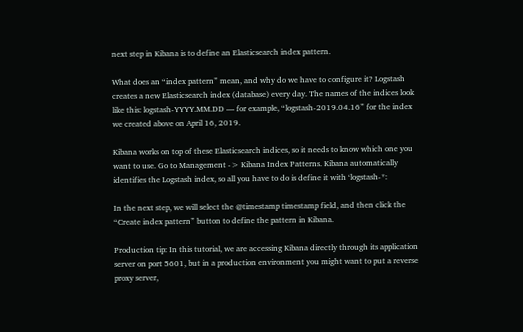next step in Kibana is to define an Elasticsearch index pattern.

What does an “index pattern” mean, and why do we have to configure it? Logstash creates a new Elasticsearch index (database) every day. The names of the indices look like this: logstash-YYYY.MM.DD — for example, “logstash-2019.04.16” for the index we created above on April 16, 2019.

Kibana works on top of these Elasticsearch indices, so it needs to know which one you want to use. Go to Management -> Kibana Index Patterns. Kibana automatically identifies the Logstash index, so all you have to do is define it with ‘logstash-*:

In the next step, we will select the @timestamp timestamp field, and then click the “Create index pattern” button to define the pattern in Kibana.

Production tip: In this tutorial, we are accessing Kibana directly through its application server on port 5601, but in a production environment you might want to put a reverse proxy server,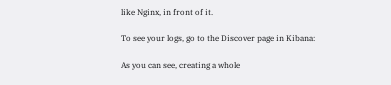like Nginx, in front of it.

To see your logs, go to the Discover page in Kibana:

As you can see, creating a whole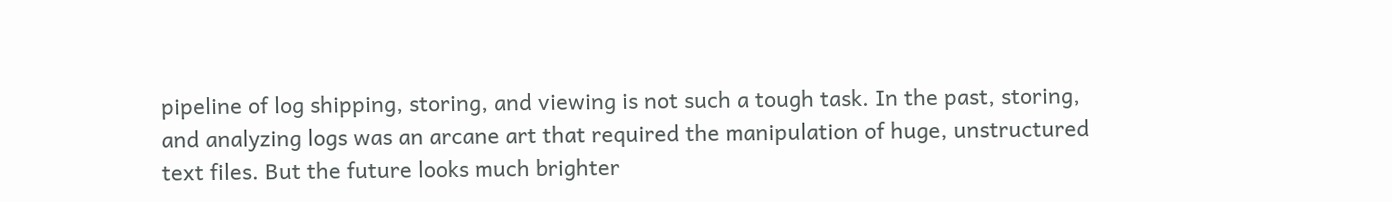pipeline of log shipping, storing, and viewing is not such a tough task. In the past, storing, and analyzing logs was an arcane art that required the manipulation of huge, unstructured text files. But the future looks much brighter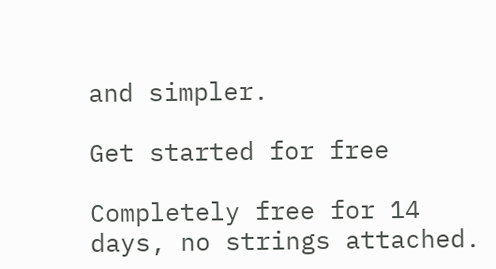and simpler.

Get started for free

Completely free for 14 days, no strings attached.